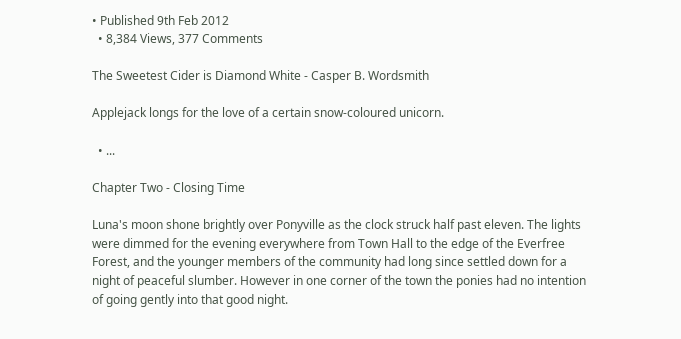• Published 9th Feb 2012
  • 8,384 Views, 377 Comments

The Sweetest Cider is Diamond White - Casper B. Wordsmith

Applejack longs for the love of a certain snow-coloured unicorn.

  • ...

Chapter Two - Closing Time

Luna's moon shone brightly over Ponyville as the clock struck half past eleven. The lights were dimmed for the evening everywhere from Town Hall to the edge of the Everfree Forest, and the younger members of the community had long since settled down for a night of peaceful slumber. However in one corner of the town the ponies had no intention of going gently into that good night.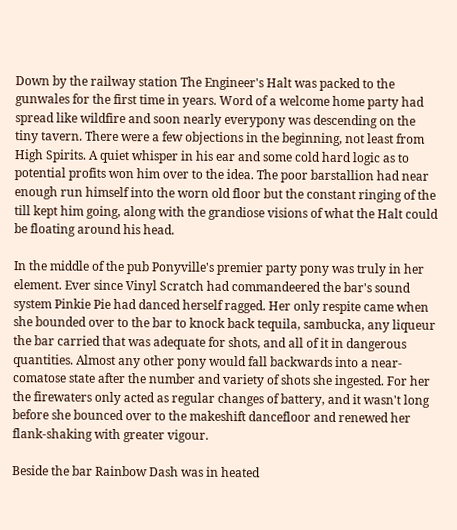Down by the railway station The Engineer's Halt was packed to the gunwales for the first time in years. Word of a welcome home party had spread like wildfire and soon nearly everypony was descending on the tiny tavern. There were a few objections in the beginning, not least from High Spirits. A quiet whisper in his ear and some cold hard logic as to potential profits won him over to the idea. The poor barstallion had near enough run himself into the worn old floor but the constant ringing of the till kept him going, along with the grandiose visions of what the Halt could be floating around his head.

In the middle of the pub Ponyville's premier party pony was truly in her element. Ever since Vinyl Scratch had commandeered the bar's sound system Pinkie Pie had danced herself ragged. Her only respite came when she bounded over to the bar to knock back tequila, sambucka, any liqueur the bar carried that was adequate for shots, and all of it in dangerous quantities. Almost any other pony would fall backwards into a near-comatose state after the number and variety of shots she ingested. For her the firewaters only acted as regular changes of battery, and it wasn't long before she bounced over to the makeshift dancefloor and renewed her flank-shaking with greater vigour.

Beside the bar Rainbow Dash was in heated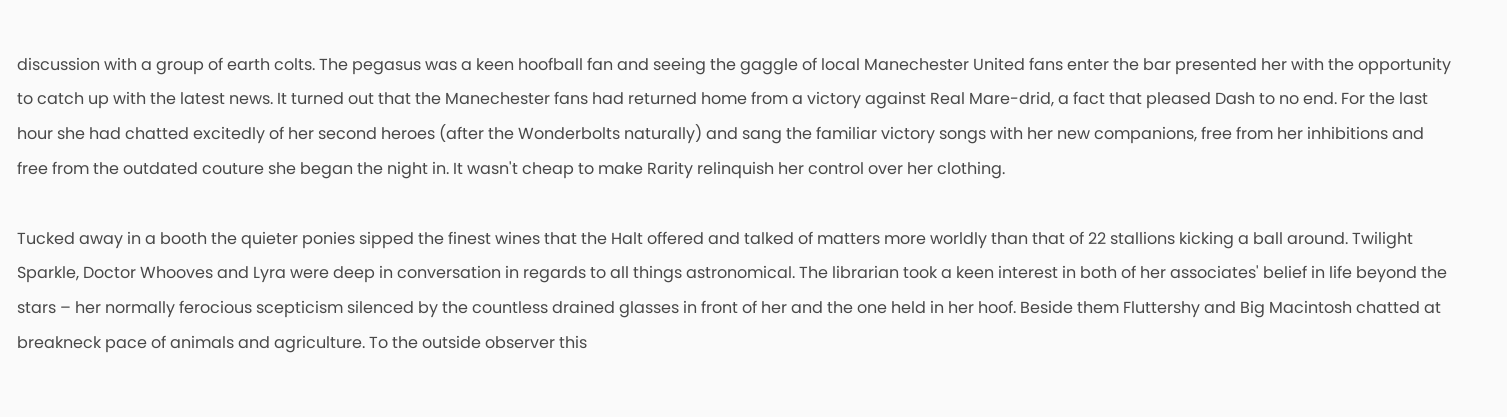discussion with a group of earth colts. The pegasus was a keen hoofball fan and seeing the gaggle of local Manechester United fans enter the bar presented her with the opportunity to catch up with the latest news. It turned out that the Manechester fans had returned home from a victory against Real Mare-drid, a fact that pleased Dash to no end. For the last hour she had chatted excitedly of her second heroes (after the Wonderbolts naturally) and sang the familiar victory songs with her new companions, free from her inhibitions and free from the outdated couture she began the night in. It wasn't cheap to make Rarity relinquish her control over her clothing.

Tucked away in a booth the quieter ponies sipped the finest wines that the Halt offered and talked of matters more worldly than that of 22 stallions kicking a ball around. Twilight Sparkle, Doctor Whooves and Lyra were deep in conversation in regards to all things astronomical. The librarian took a keen interest in both of her associates' belief in life beyond the stars – her normally ferocious scepticism silenced by the countless drained glasses in front of her and the one held in her hoof. Beside them Fluttershy and Big Macintosh chatted at breakneck pace of animals and agriculture. To the outside observer this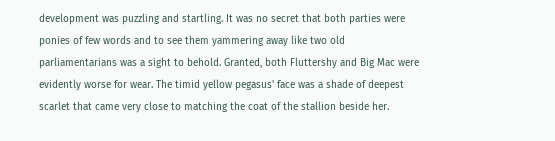development was puzzling and startling. It was no secret that both parties were ponies of few words and to see them yammering away like two old parliamentarians was a sight to behold. Granted, both Fluttershy and Big Mac were evidently worse for wear. The timid yellow pegasus' face was a shade of deepest scarlet that came very close to matching the coat of the stallion beside her.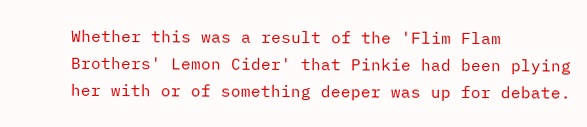Whether this was a result of the 'Flim Flam Brothers' Lemon Cider' that Pinkie had been plying her with or of something deeper was up for debate.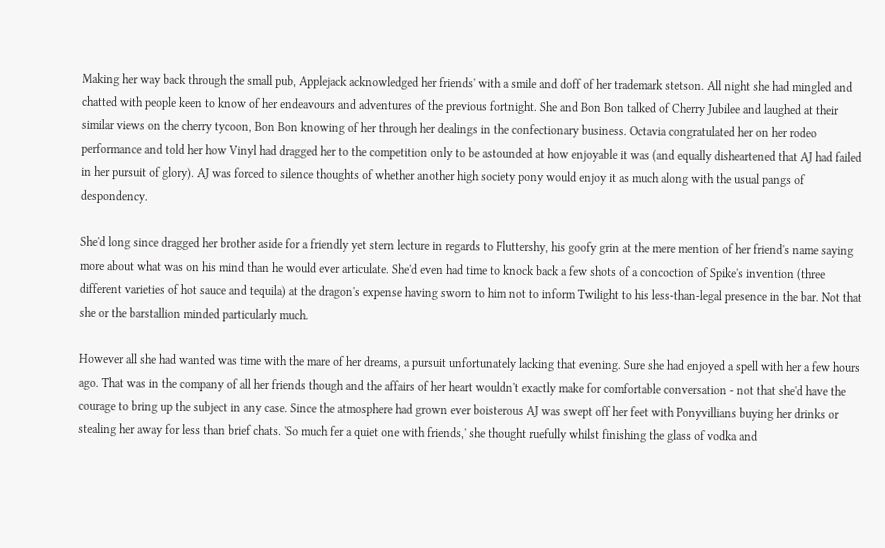Making her way back through the small pub, Applejack acknowledged her friends' with a smile and doff of her trademark stetson. All night she had mingled and chatted with people keen to know of her endeavours and adventures of the previous fortnight. She and Bon Bon talked of Cherry Jubilee and laughed at their similar views on the cherry tycoon, Bon Bon knowing of her through her dealings in the confectionary business. Octavia congratulated her on her rodeo performance and told her how Vinyl had dragged her to the competition only to be astounded at how enjoyable it was (and equally disheartened that AJ had failed in her pursuit of glory). AJ was forced to silence thoughts of whether another high society pony would enjoy it as much along with the usual pangs of despondency.

She'd long since dragged her brother aside for a friendly yet stern lecture in regards to Fluttershy, his goofy grin at the mere mention of her friend's name saying more about what was on his mind than he would ever articulate. She'd even had time to knock back a few shots of a concoction of Spike's invention (three different varieties of hot sauce and tequila) at the dragon's expense having sworn to him not to inform Twilight to his less-than-legal presence in the bar. Not that she or the barstallion minded particularly much.

However all she had wanted was time with the mare of her dreams, a pursuit unfortunately lacking that evening. Sure she had enjoyed a spell with her a few hours ago. That was in the company of all her friends though and the affairs of her heart wouldn't exactly make for comfortable conversation - not that she'd have the courage to bring up the subject in any case. Since the atmosphere had grown ever boisterous AJ was swept off her feet with Ponyvillians buying her drinks or stealing her away for less than brief chats. 'So much fer a quiet one with friends,' she thought ruefully whilst finishing the glass of vodka and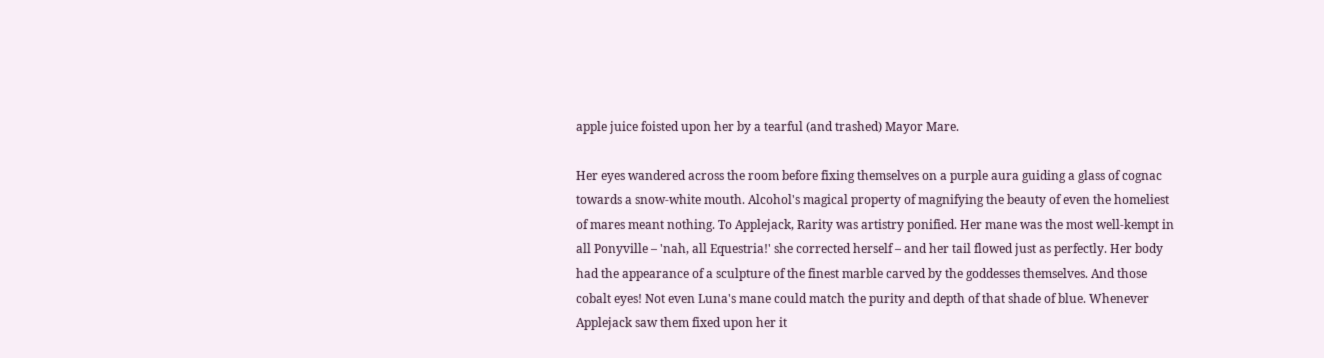apple juice foisted upon her by a tearful (and trashed) Mayor Mare.

Her eyes wandered across the room before fixing themselves on a purple aura guiding a glass of cognac towards a snow-white mouth. Alcohol's magical property of magnifying the beauty of even the homeliest of mares meant nothing. To Applejack, Rarity was artistry ponified. Her mane was the most well-kempt in all Ponyville – 'nah, all Equestria!' she corrected herself – and her tail flowed just as perfectly. Her body had the appearance of a sculpture of the finest marble carved by the goddesses themselves. And those cobalt eyes! Not even Luna's mane could match the purity and depth of that shade of blue. Whenever Applejack saw them fixed upon her it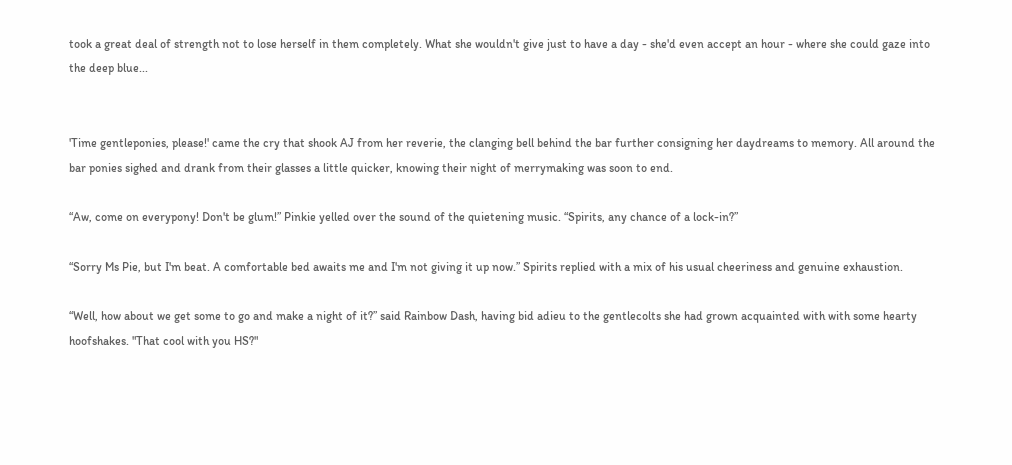took a great deal of strength not to lose herself in them completely. What she wouldn't give just to have a day - she'd even accept an hour - where she could gaze into the deep blue...


'Time gentleponies, please!' came the cry that shook AJ from her reverie, the clanging bell behind the bar further consigning her daydreams to memory. All around the bar ponies sighed and drank from their glasses a little quicker, knowing their night of merrymaking was soon to end.

“Aw, come on everypony! Don't be glum!” Pinkie yelled over the sound of the quietening music. “Spirits, any chance of a lock-in?”

“Sorry Ms Pie, but I'm beat. A comfortable bed awaits me and I'm not giving it up now.” Spirits replied with a mix of his usual cheeriness and genuine exhaustion.

“Well, how about we get some to go and make a night of it?” said Rainbow Dash, having bid adieu to the gentlecolts she had grown acquainted with with some hearty hoofshakes. "That cool with you HS?"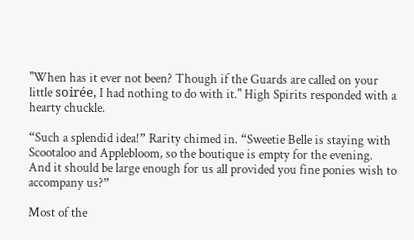"When has it ever not been? Though if the Guards are called on your little soirée, I had nothing to do with it." High Spirits responded with a hearty chuckle.

“Such a splendid idea!” Rarity chimed in. “Sweetie Belle is staying with Scootaloo and Applebloom, so the boutique is empty for the evening. And it should be large enough for us all provided you fine ponies wish to accompany us?”

Most of the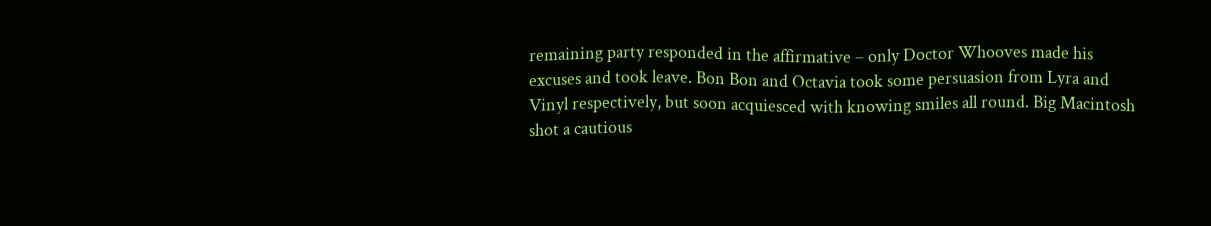remaining party responded in the affirmative – only Doctor Whooves made his excuses and took leave. Bon Bon and Octavia took some persuasion from Lyra and Vinyl respectively, but soon acquiesced with knowing smiles all round. Big Macintosh shot a cautious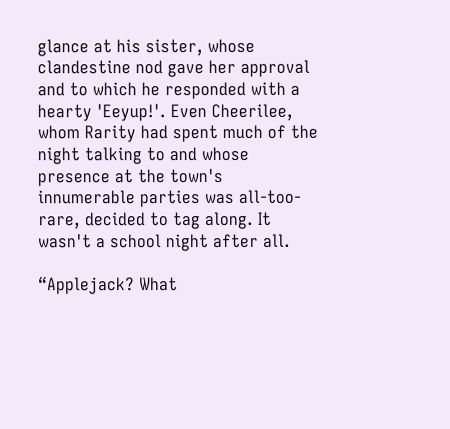glance at his sister, whose clandestine nod gave her approval and to which he responded with a hearty 'Eeyup!'. Even Cheerilee, whom Rarity had spent much of the night talking to and whose presence at the town's innumerable parties was all-too-rare, decided to tag along. It wasn't a school night after all.

“Applejack? What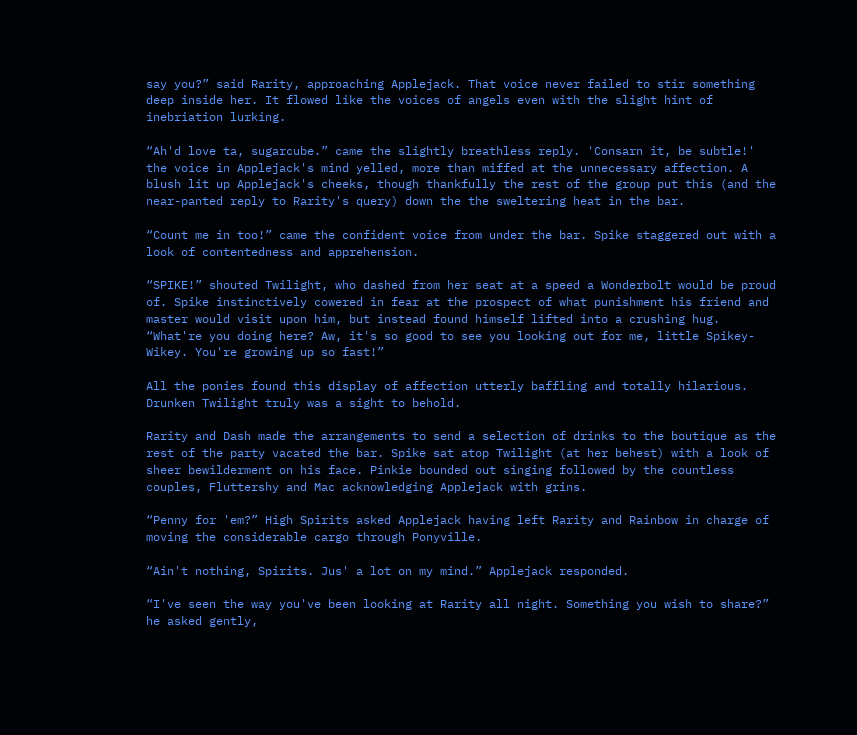say you?” said Rarity, approaching Applejack. That voice never failed to stir something deep inside her. It flowed like the voices of angels even with the slight hint of inebriation lurking.

“Ah'd love ta, sugarcube.” came the slightly breathless reply. 'Consarn it, be subtle!' the voice in Applejack's mind yelled, more than miffed at the unnecessary affection. A blush lit up Applejack's cheeks, though thankfully the rest of the group put this (and the near-panted reply to Rarity's query) down the the sweltering heat in the bar.

“Count me in too!” came the confident voice from under the bar. Spike staggered out with a look of contentedness and apprehension.

“SPIKE!” shouted Twilight, who dashed from her seat at a speed a Wonderbolt would be proud of. Spike instinctively cowered in fear at the prospect of what punishment his friend and master would visit upon him, but instead found himself lifted into a crushing hug. “What're you doing here? Aw, it's so good to see you looking out for me, little Spikey-Wikey. You're growing up so fast!”

All the ponies found this display of affection utterly baffling and totally hilarious. Drunken Twilight truly was a sight to behold.

Rarity and Dash made the arrangements to send a selection of drinks to the boutique as the rest of the party vacated the bar. Spike sat atop Twilight (at her behest) with a look of sheer bewilderment on his face. Pinkie bounded out singing followed by the countless couples, Fluttershy and Mac acknowledging Applejack with grins.

“Penny for 'em?” High Spirits asked Applejack having left Rarity and Rainbow in charge of moving the considerable cargo through Ponyville.

“Ain't nothing, Spirits. Jus' a lot on my mind.” Applejack responded.

“I've seen the way you've been looking at Rarity all night. Something you wish to share?” he asked gently,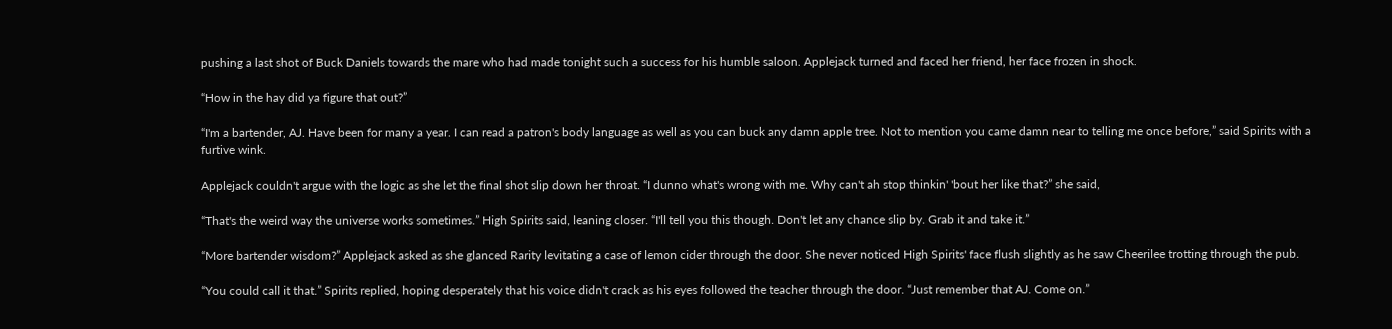pushing a last shot of Buck Daniels towards the mare who had made tonight such a success for his humble saloon. Applejack turned and faced her friend, her face frozen in shock.

“How in the hay did ya figure that out?”

“I'm a bartender, AJ. Have been for many a year. I can read a patron's body language as well as you can buck any damn apple tree. Not to mention you came damn near to telling me once before,” said Spirits with a furtive wink.

Applejack couldn't argue with the logic as she let the final shot slip down her throat. “I dunno what's wrong with me. Why can't ah stop thinkin' 'bout her like that?” she said,

“That's the weird way the universe works sometimes.” High Spirits said, leaning closer. “I'll tell you this though. Don't let any chance slip by. Grab it and take it.”

“More bartender wisdom?” Applejack asked as she glanced Rarity levitating a case of lemon cider through the door. She never noticed High Spirits' face flush slightly as he saw Cheerilee trotting through the pub.

“You could call it that.” Spirits replied, hoping desperately that his voice didn't crack as his eyes followed the teacher through the door. “Just remember that AJ. Come on.”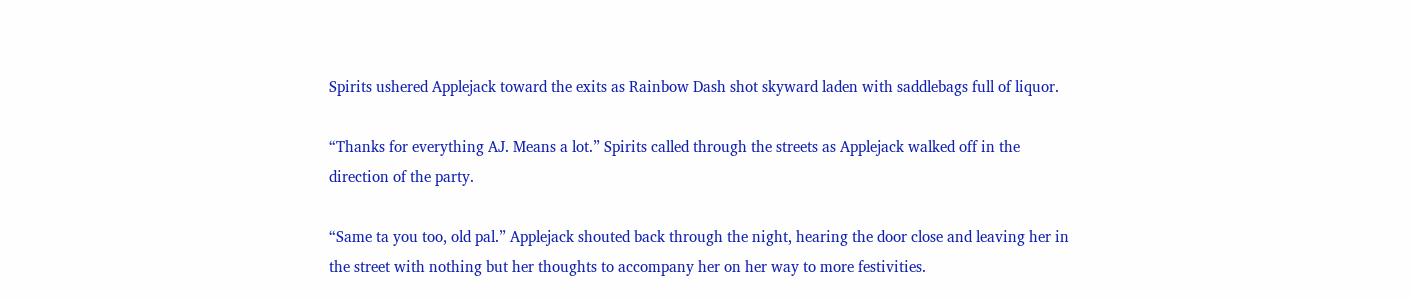Spirits ushered Applejack toward the exits as Rainbow Dash shot skyward laden with saddlebags full of liquor.

“Thanks for everything AJ. Means a lot.” Spirits called through the streets as Applejack walked off in the direction of the party.

“Same ta you too, old pal.” Applejack shouted back through the night, hearing the door close and leaving her in the street with nothing but her thoughts to accompany her on her way to more festivities.